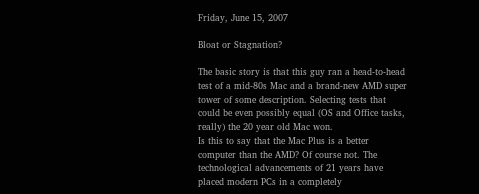Friday, June 15, 2007

Bloat or Stagnation?

The basic story is that this guy ran a head-to-head test of a mid-80s Mac and a brand-new AMD super tower of some description. Selecting tests that could be even possibly equal (OS and Office tasks, really) the 20 year old Mac won.
Is this to say that the Mac Plus is a better computer than the AMD? Of course not. The technological advancements of 21 years have placed modern PCs in a completely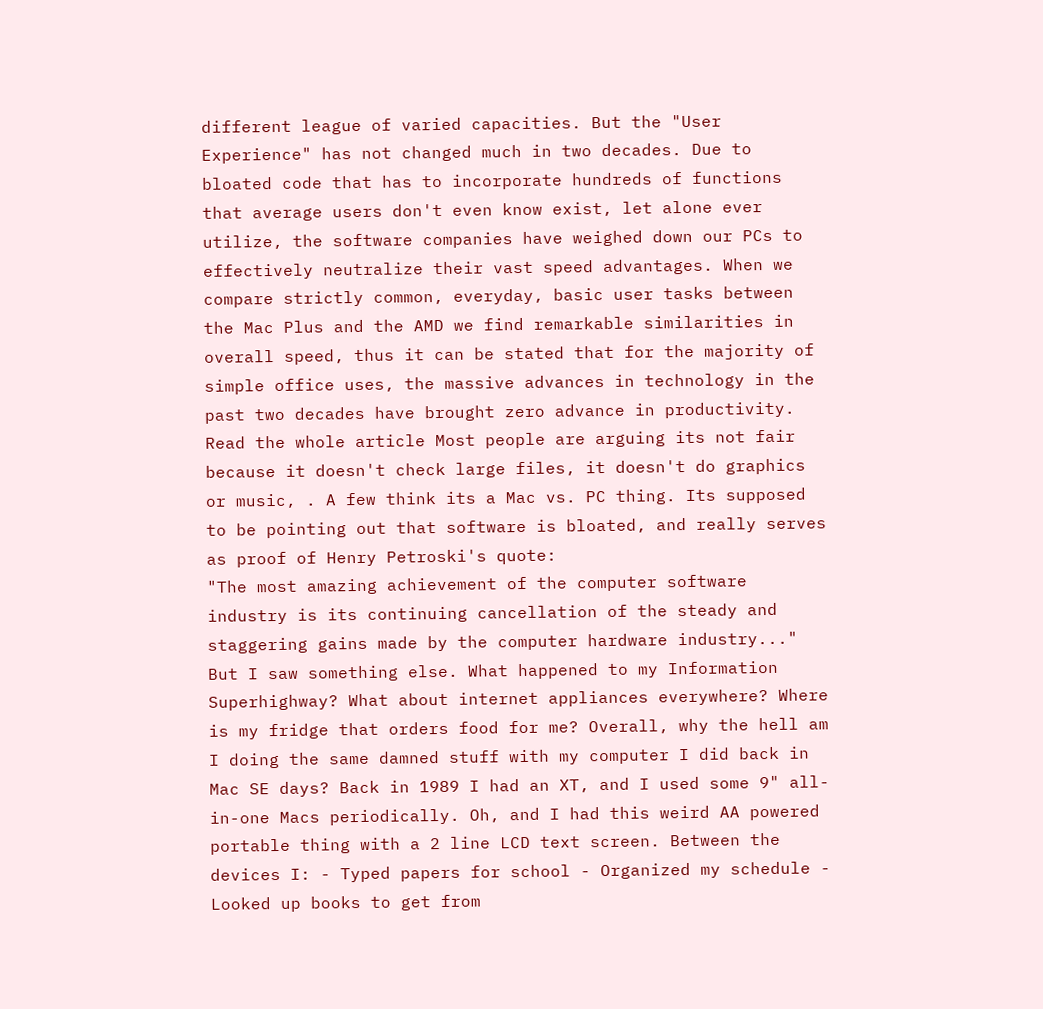different league of varied capacities. But the "User Experience" has not changed much in two decades. Due to bloated code that has to incorporate hundreds of functions that average users don't even know exist, let alone ever utilize, the software companies have weighed down our PCs to effectively neutralize their vast speed advantages. When we compare strictly common, everyday, basic user tasks between the Mac Plus and the AMD we find remarkable similarities in overall speed, thus it can be stated that for the majority of simple office uses, the massive advances in technology in the past two decades have brought zero advance in productivity.
Read the whole article Most people are arguing its not fair because it doesn't check large files, it doesn't do graphics or music, . A few think its a Mac vs. PC thing. Its supposed to be pointing out that software is bloated, and really serves as proof of Henry Petroski's quote:
"The most amazing achievement of the computer software industry is its continuing cancellation of the steady and staggering gains made by the computer hardware industry..."
But I saw something else. What happened to my Information Superhighway? What about internet appliances everywhere? Where is my fridge that orders food for me? Overall, why the hell am I doing the same damned stuff with my computer I did back in Mac SE days? Back in 1989 I had an XT, and I used some 9" all-in-one Macs periodically. Oh, and I had this weird AA powered portable thing with a 2 line LCD text screen. Between the devices I: - Typed papers for school - Organized my schedule - Looked up books to get from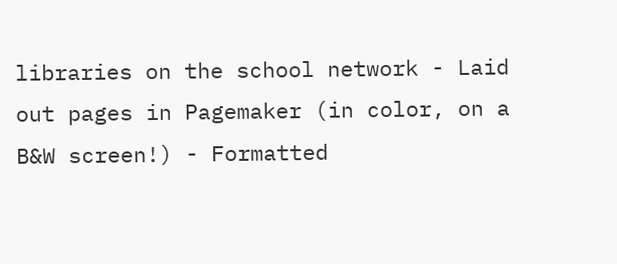libraries on the school network - Laid out pages in Pagemaker (in color, on a B&W screen!) - Formatted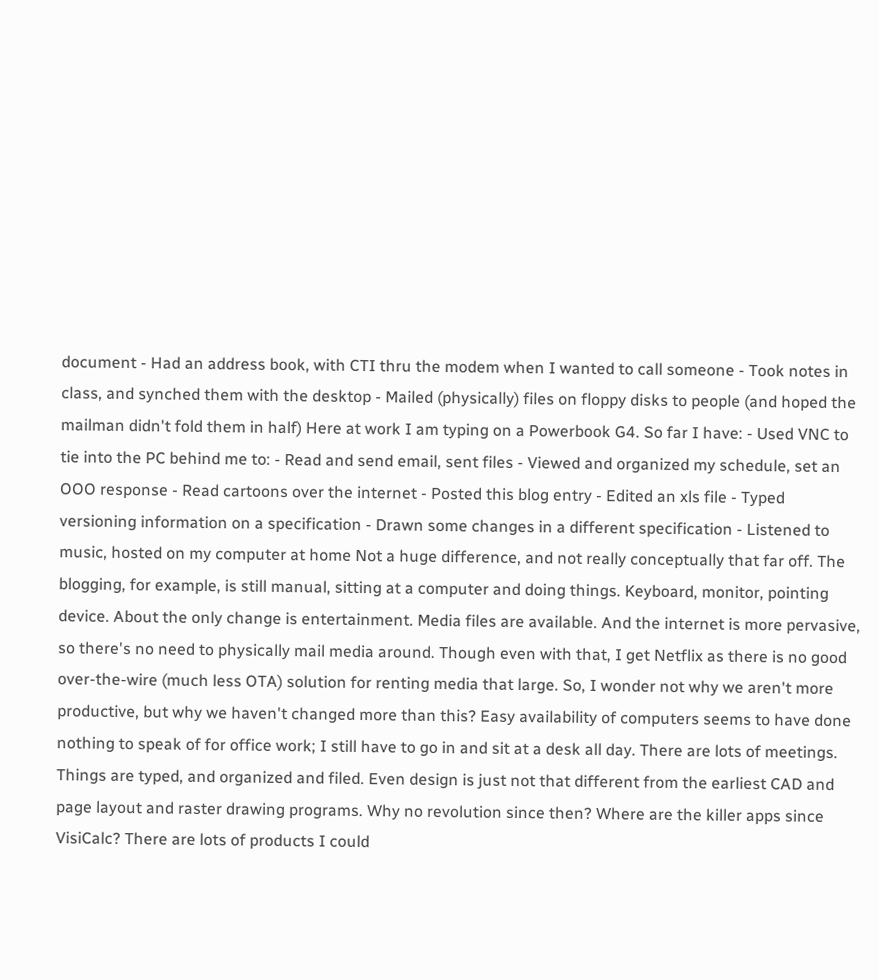document - Had an address book, with CTI thru the modem when I wanted to call someone - Took notes in class, and synched them with the desktop - Mailed (physically) files on floppy disks to people (and hoped the mailman didn't fold them in half) Here at work I am typing on a Powerbook G4. So far I have: - Used VNC to tie into the PC behind me to: - Read and send email, sent files - Viewed and organized my schedule, set an OOO response - Read cartoons over the internet - Posted this blog entry - Edited an xls file - Typed versioning information on a specification - Drawn some changes in a different specification - Listened to music, hosted on my computer at home Not a huge difference, and not really conceptually that far off. The blogging, for example, is still manual, sitting at a computer and doing things. Keyboard, monitor, pointing device. About the only change is entertainment. Media files are available. And the internet is more pervasive, so there's no need to physically mail media around. Though even with that, I get Netflix as there is no good over-the-wire (much less OTA) solution for renting media that large. So, I wonder not why we aren't more productive, but why we haven't changed more than this? Easy availability of computers seems to have done nothing to speak of for office work; I still have to go in and sit at a desk all day. There are lots of meetings. Things are typed, and organized and filed. Even design is just not that different from the earliest CAD and page layout and raster drawing programs. Why no revolution since then? Where are the killer apps since VisiCalc? There are lots of products I could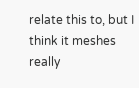relate this to, but I think it meshes really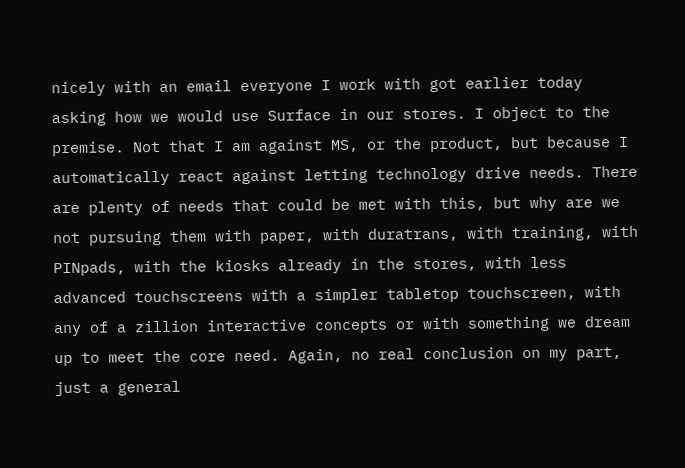nicely with an email everyone I work with got earlier today asking how we would use Surface in our stores. I object to the premise. Not that I am against MS, or the product, but because I automatically react against letting technology drive needs. There are plenty of needs that could be met with this, but why are we not pursuing them with paper, with duratrans, with training, with PINpads, with the kiosks already in the stores, with less advanced touchscreens with a simpler tabletop touchscreen, with any of a zillion interactive concepts or with something we dream up to meet the core need. Again, no real conclusion on my part, just a general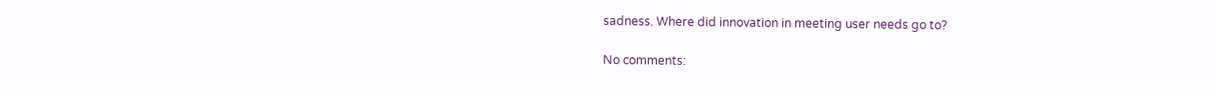sadness. Where did innovation in meeting user needs go to?

No comments: